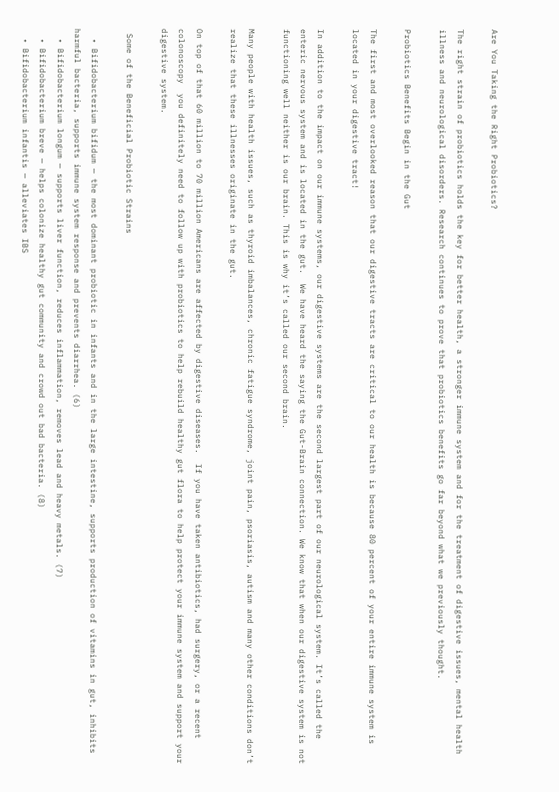Are You Taking the Right Probiotics?

The right strain of probiotics holds the key for better health, a stronger immune system and for the treatment of digestive issues, mental health illness and neurological disorders. Research continues to prove that probiotics benefits go far beyond what we previously thought.

Probiotics Benefits Begin in the Gut

The first and most overlooked reason that our digestive tracts are critical to our health is because 80 percent of your entire immune system is located in your digestive tract!

In addition to the impact on our immune systems, our digestive systems are the second largest part of our neurological system. It’s called the enteric nervous system and is located in the gut.  We have heard the saying the Gut-Brain connection. We know that when our digestive system is not functioning well neither is our brain. This is why it’s called our second brain.

Many people with health issues, such as thyroid imbalances, chronic fatigue syndrome, joint pain, psoriasis, autism and many other conditions don’t realize that these illnesses originate in the gut.

On top of that 60 million to 70 million Americans are affected by digestive diseases.  If you have taken antibiotics, had surgery, or a recent colonoscopy  you definitely need to follow up with probiotics to help rebuild healthy gut flora to help protect your immune system and support your digestive system.

 Some of the Beneficial Probiotic Strains

  • Bifidobacterium bifidum — the most dominant probiotic in infants and in the large intestine, supports production of vitamins in gut, inhibits harmful bacteria, supports immune system response and prevents diarrhea. (6)
  • Bifidobacterium longum — supports liver function, reduces inflammation, removes lead and heavy metals. (7)
  • Bifidobacterium breve — helps colonize healthy gut community and crowd out bad bacteria. (8)
  • Bifidobacterium infantis — alleviates IBS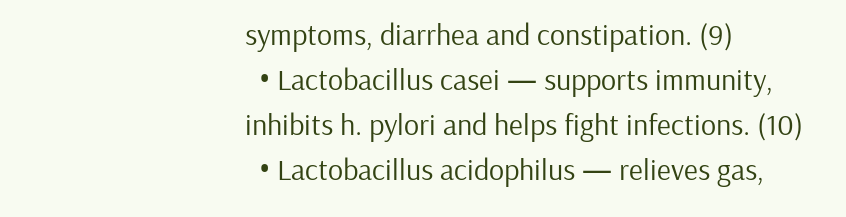symptoms, diarrhea and constipation. (9)
  • Lactobacillus casei — supports immunity, inhibits h. pylori and helps fight infections. (10)
  • Lactobacillus acidophilus — relieves gas,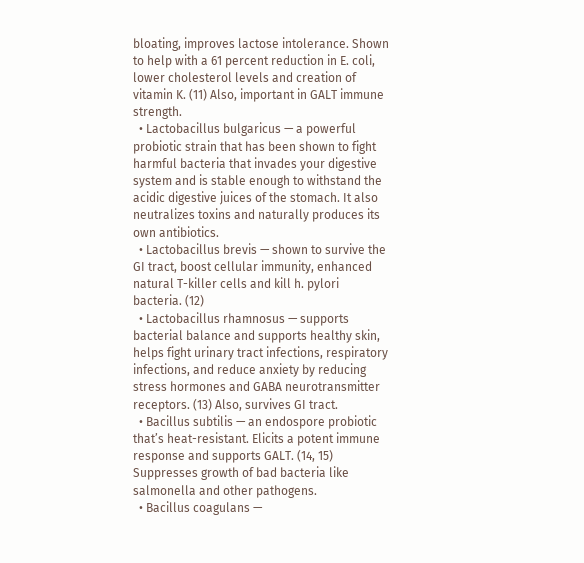bloating, improves lactose intolerance. Shown to help with a 61 percent reduction in E. coli, lower cholesterol levels and creation of vitamin K. (11) Also, important in GALT immune strength.
  • Lactobacillus bulgaricus — a powerful probiotic strain that has been shown to fight harmful bacteria that invades your digestive system and is stable enough to withstand the acidic digestive juices of the stomach. It also neutralizes toxins and naturally produces its own antibiotics.
  • Lactobacillus brevis — shown to survive the GI tract, boost cellular immunity, enhanced natural T-killer cells and kill h. pylori bacteria. (12)
  • Lactobacillus rhamnosus — supports bacterial balance and supports healthy skin, helps fight urinary tract infections, respiratory infections, and reduce anxiety by reducing stress hormones and GABA neurotransmitter receptors. (13) Also, survives GI tract.
  • Bacillus subtilis — an endospore probiotic that’s heat-resistant. Elicits a potent immune response and supports GALT. (14, 15) Suppresses growth of bad bacteria like salmonella and other pathogens.
  • Bacillus coagulans —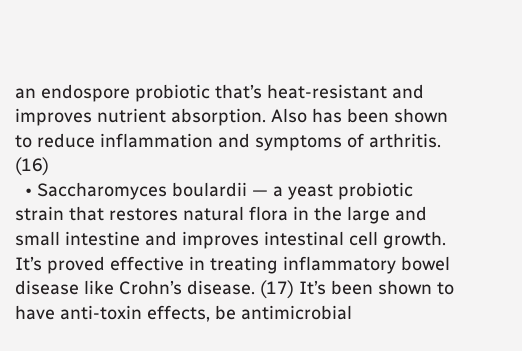an endospore probiotic that’s heat-resistant and improves nutrient absorption. Also has been shown to reduce inflammation and symptoms of arthritis. (16)
  • Saccharomyces boulardii — a yeast probiotic strain that restores natural flora in the large and small intestine and improves intestinal cell growth. It’s proved effective in treating inflammatory bowel disease like Crohn’s disease. (17) It’s been shown to have anti-toxin effects, be antimicrobial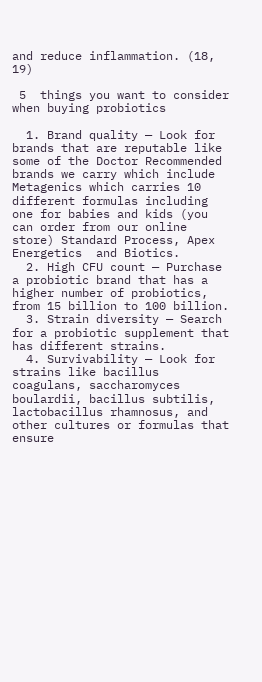and reduce inflammation. (18, 19)

 5  things you want to consider when buying probiotics

  1. Brand quality — Look for brands that are reputable like some of the Doctor Recommended brands we carry which include Metagenics which carries 10 different formulas including one for babies and kids (you can order from our online store) Standard Process, Apex Energetics  and Biotics.
  2. High CFU count — Purchase a probiotic brand that has a higher number of probiotics, from 15 billion to 100 billion.
  3. Strain diversity — Search for a probiotic supplement that has different strains.
  4. Survivability — Look for strains like bacillus coagulans, saccharomyces boulardii, bacillus subtilis, lactobacillus rhamnosus, and other cultures or formulas that ensure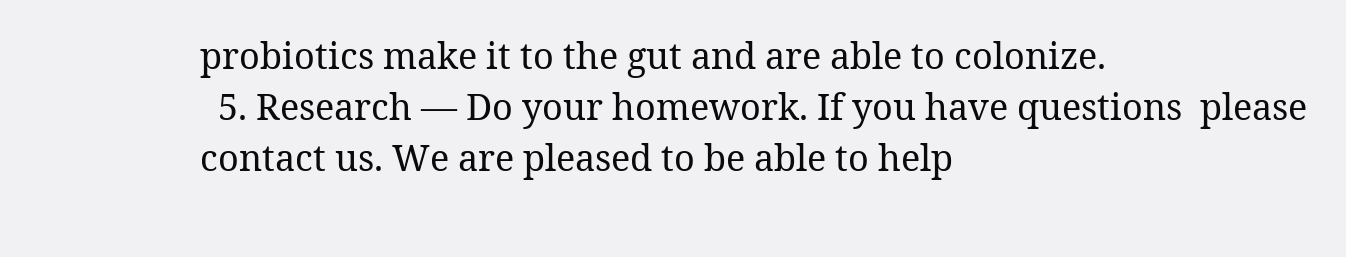probiotics make it to the gut and are able to colonize.
  5. Research — Do your homework. If you have questions  please contact us. We are pleased to be able to help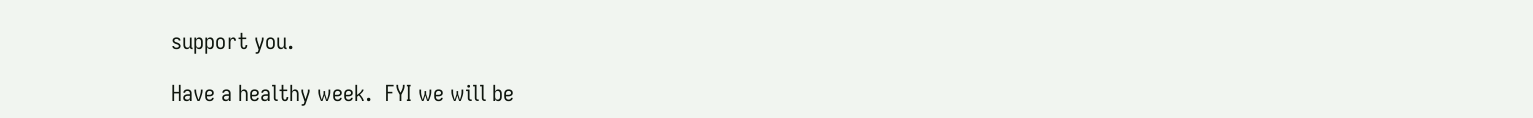support you.

Have a healthy week.  FYI we will be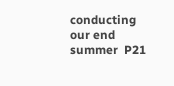conducting our end summer  P21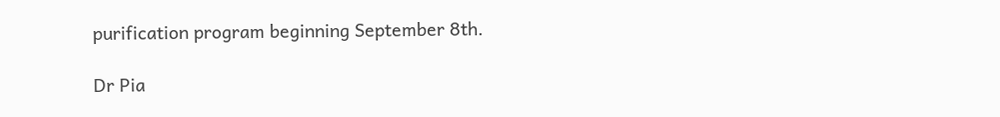purification program beginning September 8th.

Dr Pia